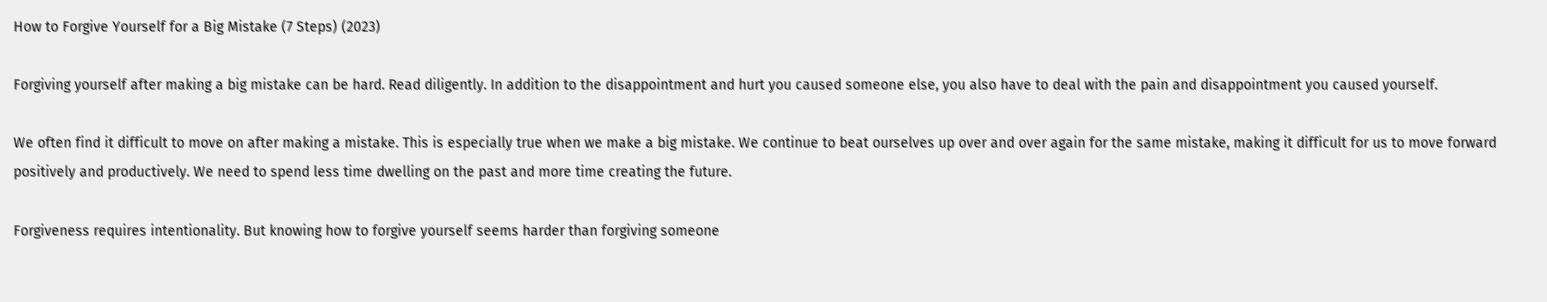How to Forgive Yourself for a Big Mistake (7 Steps) (2023)

Forgiving yourself after making a big mistake can be hard. Read diligently. In addition to the disappointment and hurt you caused someone else, you also have to deal with the pain and disappointment you caused yourself.

We often find it difficult to move on after making a mistake. This is especially true when we make a big mistake. We continue to beat ourselves up over and over again for the same mistake, making it difficult for us to move forward positively and productively. We need to spend less time dwelling on the past and more time creating the future.

Forgiveness requires intentionality. But knowing how to forgive yourself seems harder than forgiving someone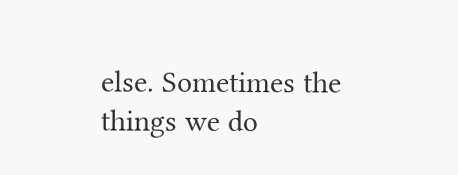else. Sometimes the things we do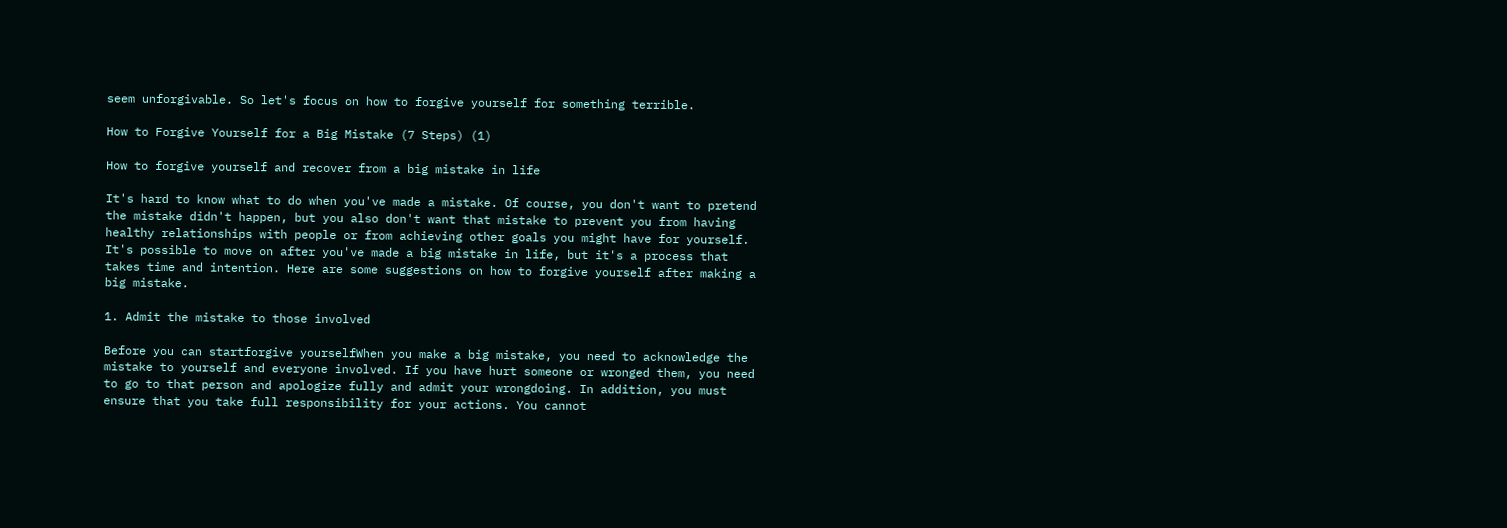seem unforgivable. So let's focus on how to forgive yourself for something terrible.

How to Forgive Yourself for a Big Mistake (7 Steps) (1)

How to forgive yourself and recover from a big mistake in life

It's hard to know what to do when you've made a mistake. Of course, you don't want to pretend the mistake didn't happen, but you also don't want that mistake to prevent you from having healthy relationships with people or from achieving other goals you might have for yourself. It's possible to move on after you've made a big mistake in life, but it's a process that takes time and intention. Here are some suggestions on how to forgive yourself after making a big mistake.

1. Admit the mistake to those involved

Before you can startforgive yourselfWhen you make a big mistake, you need to acknowledge the mistake to yourself and everyone involved. If you have hurt someone or wronged them, you need to go to that person and apologize fully and admit your wrongdoing. In addition, you must ensure that you take full responsibility for your actions. You cannot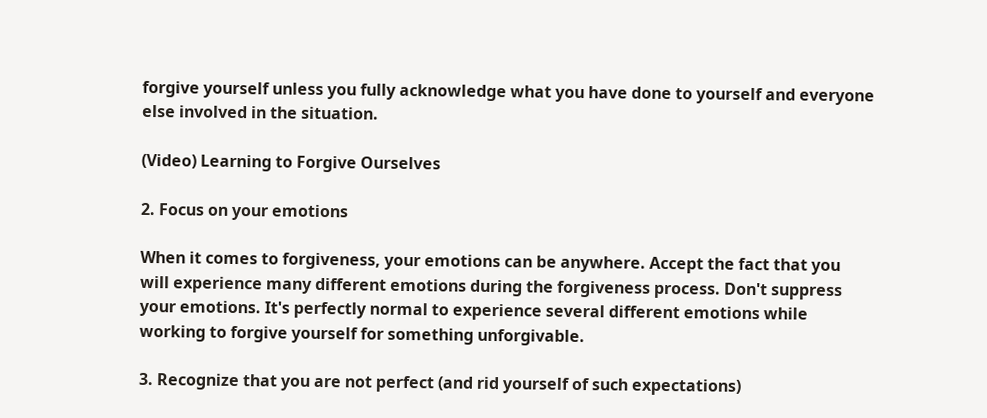forgive yourself unless you fully acknowledge what you have done to yourself and everyone else involved in the situation.

(Video) Learning to Forgive Ourselves

2. Focus on your emotions

When it comes to forgiveness, your emotions can be anywhere. Accept the fact that you will experience many different emotions during the forgiveness process. Don't suppress your emotions. It's perfectly normal to experience several different emotions while working to forgive yourself for something unforgivable.

3. Recognize that you are not perfect (and rid yourself of such expectations)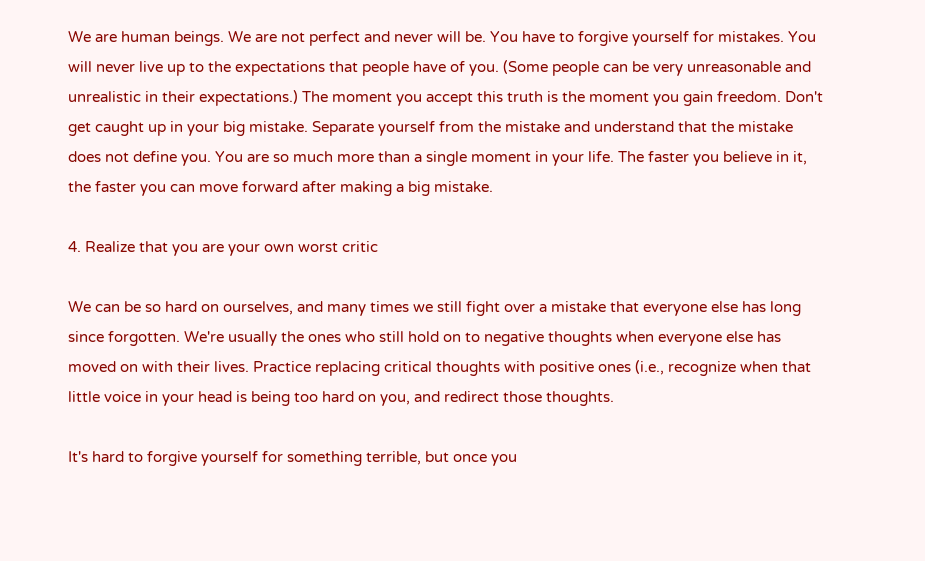We are human beings. We are not perfect and never will be. You have to forgive yourself for mistakes. You will never live up to the expectations that people have of you. (Some people can be very unreasonable and unrealistic in their expectations.) The moment you accept this truth is the moment you gain freedom. Don't get caught up in your big mistake. Separate yourself from the mistake and understand that the mistake does not define you. You are so much more than a single moment in your life. The faster you believe in it, the faster you can move forward after making a big mistake.

4. Realize that you are your own worst critic

We can be so hard on ourselves, and many times we still fight over a mistake that everyone else has long since forgotten. We're usually the ones who still hold on to negative thoughts when everyone else has moved on with their lives. Practice replacing critical thoughts with positive ones (i.e., recognize when that little voice in your head is being too hard on you, and redirect those thoughts.

It's hard to forgive yourself for something terrible, but once you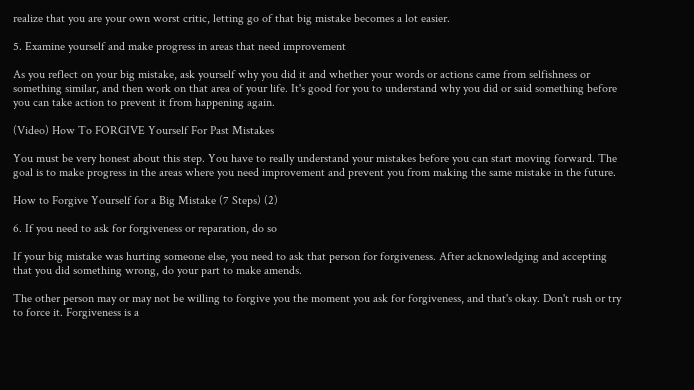realize that you are your own worst critic, letting go of that big mistake becomes a lot easier.

5. Examine yourself and make progress in areas that need improvement

As you reflect on your big mistake, ask yourself why you did it and whether your words or actions came from selfishness or something similar, and then work on that area of your life. It's good for you to understand why you did or said something before you can take action to prevent it from happening again.

(Video) How To FORGIVE Yourself For Past Mistakes

You must be very honest about this step. You have to really understand your mistakes before you can start moving forward. The goal is to make progress in the areas where you need improvement and prevent you from making the same mistake in the future.

How to Forgive Yourself for a Big Mistake (7 Steps) (2)

6. If you need to ask for forgiveness or reparation, do so

If your big mistake was hurting someone else, you need to ask that person for forgiveness. After acknowledging and accepting that you did something wrong, do your part to make amends.

The other person may or may not be willing to forgive you the moment you ask for forgiveness, and that's okay. Don't rush or try to force it. Forgiveness is a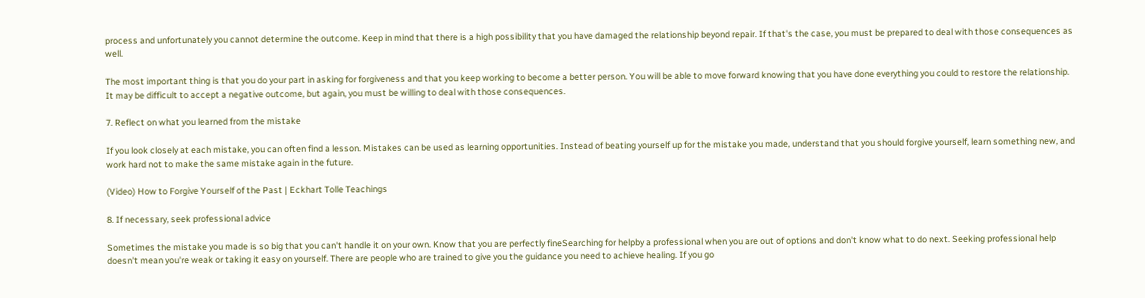process and unfortunately you cannot determine the outcome. Keep in mind that there is a high possibility that you have damaged the relationship beyond repair. If that's the case, you must be prepared to deal with those consequences as well.

The most important thing is that you do your part in asking for forgiveness and that you keep working to become a better person. You will be able to move forward knowing that you have done everything you could to restore the relationship. It may be difficult to accept a negative outcome, but again, you must be willing to deal with those consequences.

7. Reflect on what you learned from the mistake

If you look closely at each mistake, you can often find a lesson. Mistakes can be used as learning opportunities. Instead of beating yourself up for the mistake you made, understand that you should forgive yourself, learn something new, and work hard not to make the same mistake again in the future.

(Video) How to Forgive Yourself of the Past | Eckhart Tolle Teachings

8. If necessary, seek professional advice

Sometimes the mistake you made is so big that you can't handle it on your own. Know that you are perfectly fineSearching for helpby a professional when you are out of options and don't know what to do next. Seeking professional help doesn't mean you're weak or taking it easy on yourself. There are people who are trained to give you the guidance you need to achieve healing. If you go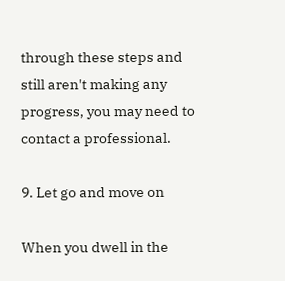through these steps and still aren't making any progress, you may need to contact a professional.

9. Let go and move on

When you dwell in the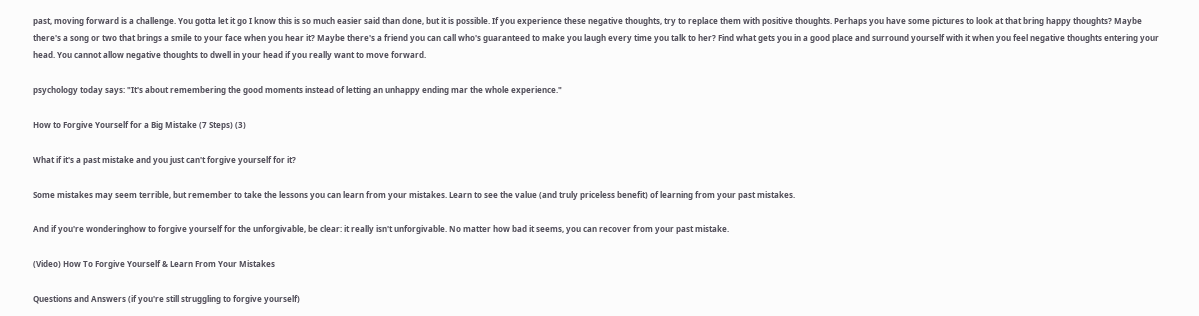past, moving forward is a challenge. You gotta let it go I know this is so much easier said than done, but it is possible. If you experience these negative thoughts, try to replace them with positive thoughts. Perhaps you have some pictures to look at that bring happy thoughts? Maybe there's a song or two that brings a smile to your face when you hear it? Maybe there's a friend you can call who's guaranteed to make you laugh every time you talk to her? Find what gets you in a good place and surround yourself with it when you feel negative thoughts entering your head. You cannot allow negative thoughts to dwell in your head if you really want to move forward.

psychology today says: "It's about remembering the good moments instead of letting an unhappy ending mar the whole experience."

How to Forgive Yourself for a Big Mistake (7 Steps) (3)

What if it's a past mistake and you just can't forgive yourself for it?

Some mistakes may seem terrible, but remember to take the lessons you can learn from your mistakes. Learn to see the value (and truly priceless benefit) of learning from your past mistakes.

And if you're wonderinghow to forgive yourself for the unforgivable, be clear: it really isn't unforgivable. No matter how bad it seems, you can recover from your past mistake.

(Video) How To Forgive Yourself & Learn From Your Mistakes

Questions and Answers (if you're still struggling to forgive yourself)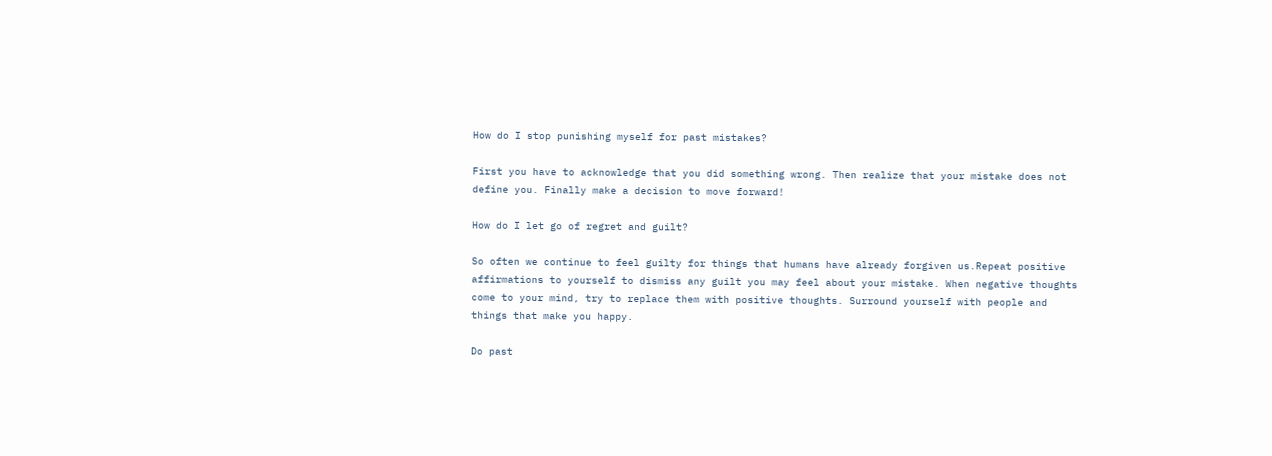How do I stop punishing myself for past mistakes?

First you have to acknowledge that you did something wrong. Then realize that your mistake does not define you. Finally make a decision to move forward!

How do I let go of regret and guilt?

So often we continue to feel guilty for things that humans have already forgiven us.Repeat positive affirmations to yourself to dismiss any guilt you may feel about your mistake. When negative thoughts come to your mind, try to replace them with positive thoughts. Surround yourself with people and things that make you happy.

Do past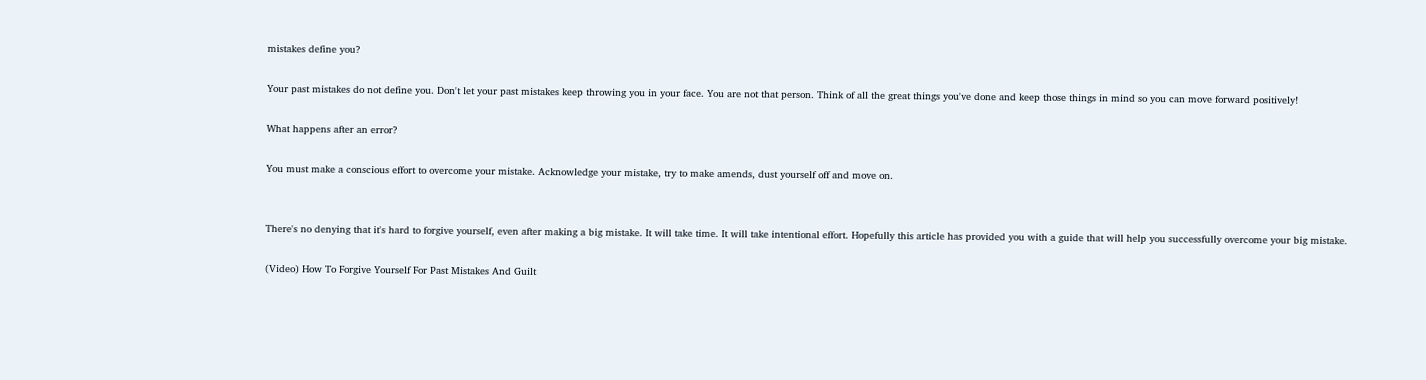mistakes define you?

Your past mistakes do not define you. Don't let your past mistakes keep throwing you in your face. You are not that person. Think of all the great things you've done and keep those things in mind so you can move forward positively!

What happens after an error?

You must make a conscious effort to overcome your mistake. Acknowledge your mistake, try to make amends, dust yourself off and move on.


There's no denying that it's hard to forgive yourself, even after making a big mistake. It will take time. It will take intentional effort. Hopefully this article has provided you with a guide that will help you successfully overcome your big mistake.

(Video) How To Forgive Yourself For Past Mistakes And Guilt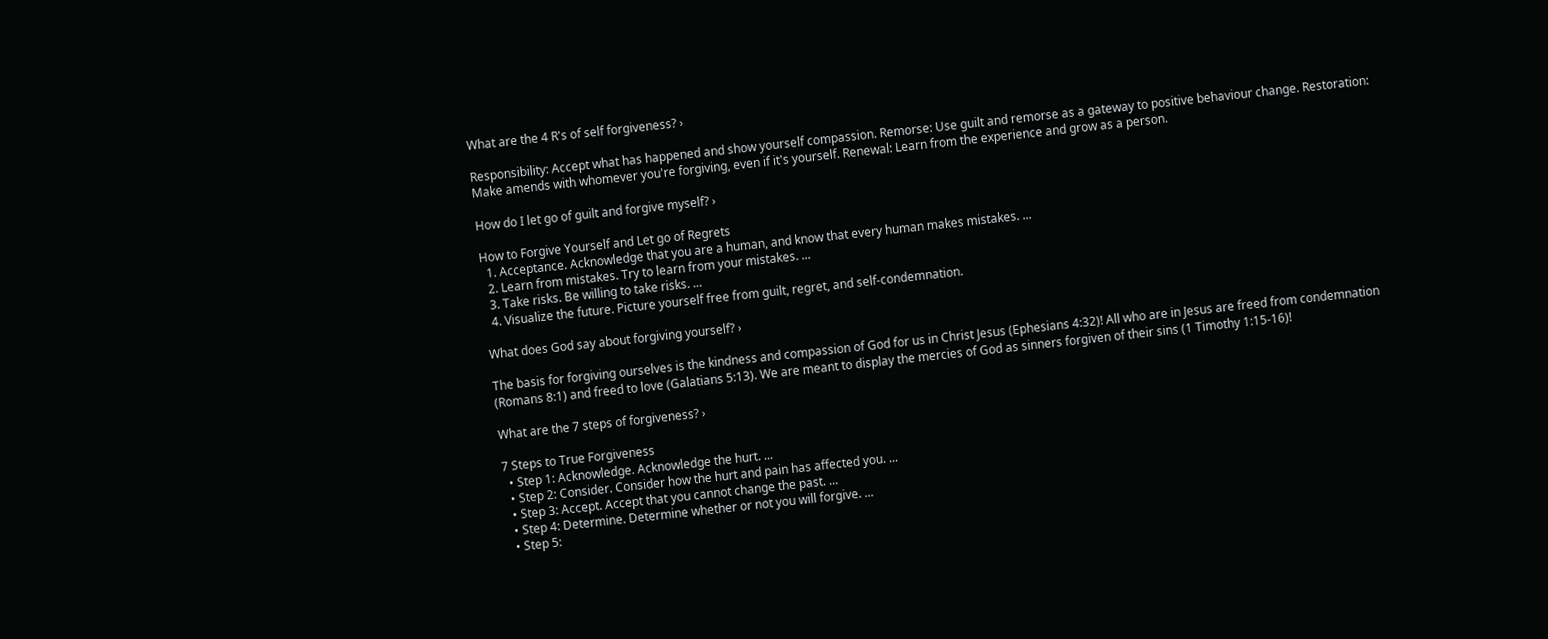What are the 4 R's of self forgiveness? ›

Responsibility: Accept what has happened and show yourself compassion. Remorse: Use guilt and remorse as a gateway to positive behaviour change. Restoration: Make amends with whomever you're forgiving, even if it's yourself. Renewal: Learn from the experience and grow as a person.

How do I let go of guilt and forgive myself? ›

How to Forgive Yourself and Let go of Regrets
  1. Acceptance. Acknowledge that you are a human, and know that every human makes mistakes. ...
  2. Learn from mistakes. Try to learn from your mistakes. ...
  3. Take risks. Be willing to take risks. ...
  4. Visualize the future. Picture yourself free from guilt, regret, and self-condemnation.

What does God say about forgiving yourself? ›

The basis for forgiving ourselves is the kindness and compassion of God for us in Christ Jesus (Ephesians 4:32)! All who are in Jesus are freed from condemnation (Romans 8:1) and freed to love (Galatians 5:13). We are meant to display the mercies of God as sinners forgiven of their sins (1 Timothy 1:15-16)!

What are the 7 steps of forgiveness? ›

7 Steps to True Forgiveness
  • Step 1: Acknowledge. Acknowledge the hurt. ...
  • Step 2: Consider. Consider how the hurt and pain has affected you. ...
  • Step 3: Accept. Accept that you cannot change the past. ...
  • Step 4: Determine. Determine whether or not you will forgive. ...
  • Step 5: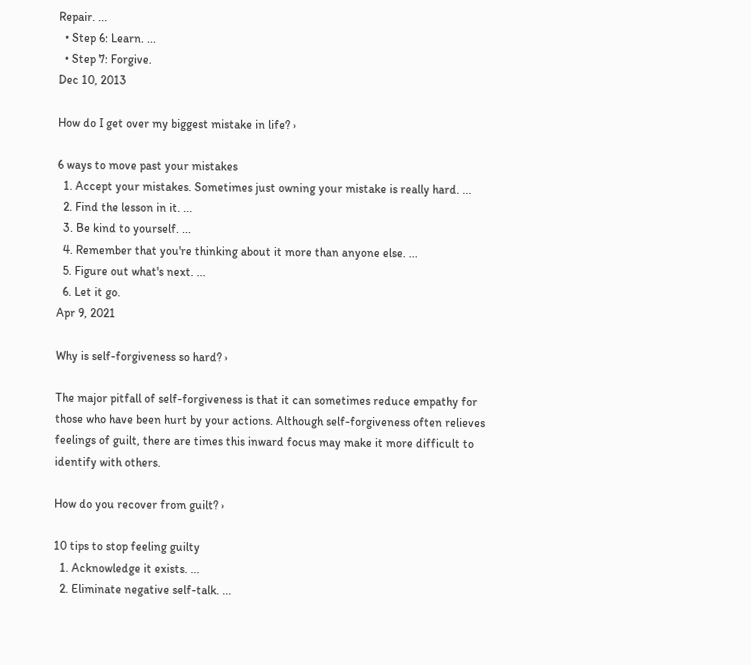Repair. ...
  • Step 6: Learn. ...
  • Step 7: Forgive.
Dec 10, 2013

How do I get over my biggest mistake in life? ›

6 ways to move past your mistakes
  1. Accept your mistakes. Sometimes just owning your mistake is really hard. ...
  2. Find the lesson in it. ...
  3. Be kind to yourself. ...
  4. Remember that you're thinking about it more than anyone else. ...
  5. Figure out what's next. ...
  6. Let it go.
Apr 9, 2021

Why is self-forgiveness so hard? ›

The major pitfall of self-forgiveness is that it can sometimes reduce empathy for those who have been hurt by your actions. Although self-forgiveness often relieves feelings of guilt, there are times this inward focus may make it more difficult to identify with others.

How do you recover from guilt? ›

10 tips to stop feeling guilty
  1. Acknowledge it exists. ...
  2. Eliminate negative self-talk. ...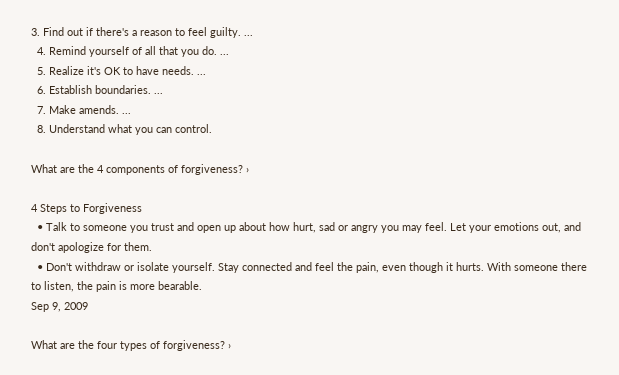3. Find out if there's a reason to feel guilty. ...
  4. Remind yourself of all that you do. ...
  5. Realize it's OK to have needs. ...
  6. Establish boundaries. ...
  7. Make amends. ...
  8. Understand what you can control.

What are the 4 components of forgiveness? ›

4 Steps to Forgiveness
  • Talk to someone you trust and open up about how hurt, sad or angry you may feel. Let your emotions out, and don't apologize for them.
  • Don't withdraw or isolate yourself. Stay connected and feel the pain, even though it hurts. With someone there to listen, the pain is more bearable.
Sep 9, 2009

What are the four types of forgiveness? ›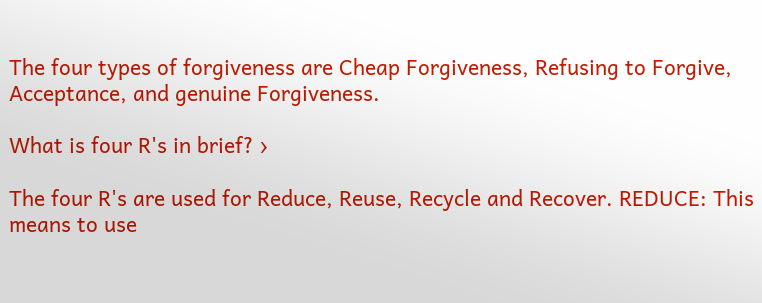The four types of forgiveness are Cheap Forgiveness, Refusing to Forgive, Acceptance, and genuine Forgiveness.

What is four R's in brief? ›

The four R's are used for Reduce, Reuse, Recycle and Recover. REDUCE: This means to use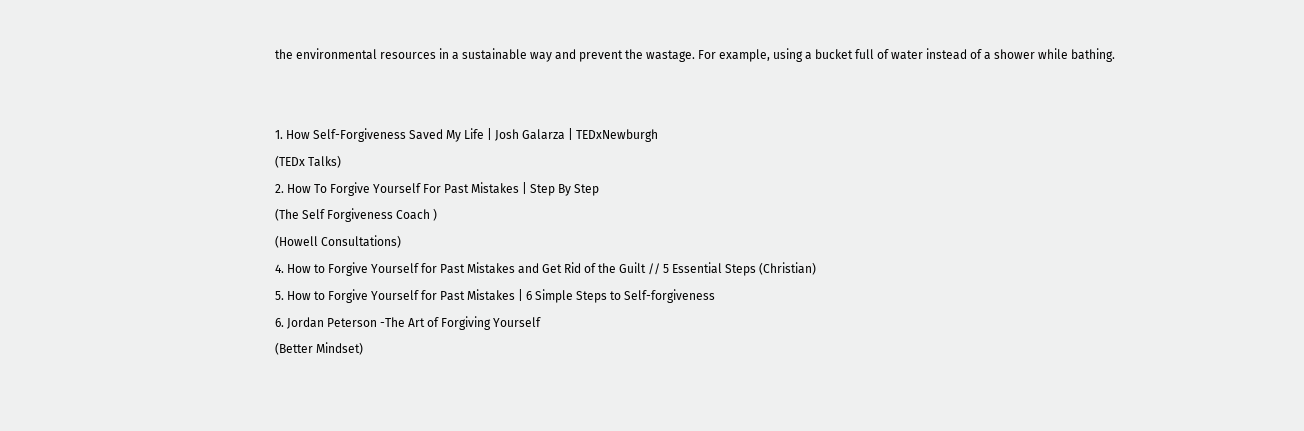the environmental resources in a sustainable way and prevent the wastage. For example, using a bucket full of water instead of a shower while bathing.


1. How Self-Forgiveness Saved My Life | Josh Galarza | TEDxNewburgh
(TEDx Talks)
2. How To Forgive Yourself For Past Mistakes | Step By Step
(The Self Forgiveness Coach )
(Howell Consultations)
4. How to Forgive Yourself for Past Mistakes and Get Rid of the Guilt // 5 Essential Steps (Christian)
5. How to Forgive Yourself for Past Mistakes | 6 Simple Steps to Self-forgiveness
6. Jordan Peterson -The Art of Forgiving Yourself
(Better Mindset)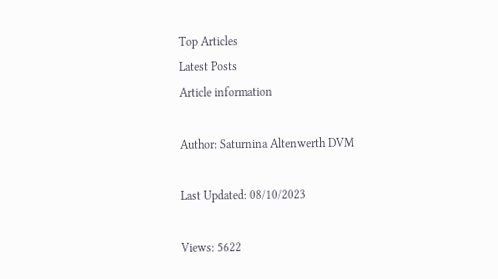Top Articles
Latest Posts
Article information

Author: Saturnina Altenwerth DVM

Last Updated: 08/10/2023

Views: 5622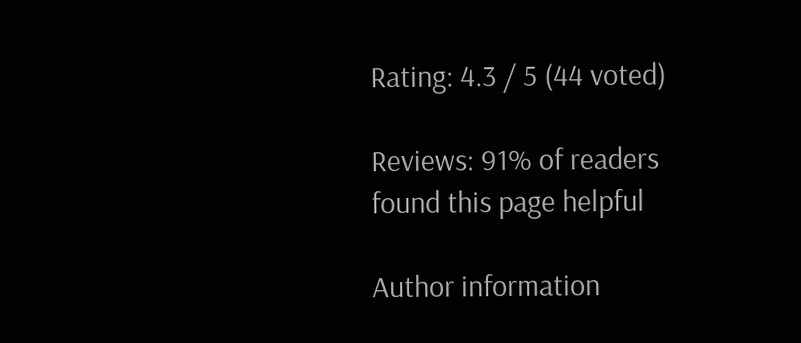Rating: 4.3 / 5 (44 voted)

Reviews: 91% of readers found this page helpful

Author information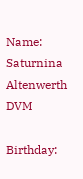Name: Saturnina Altenwerth DVM

Birthday: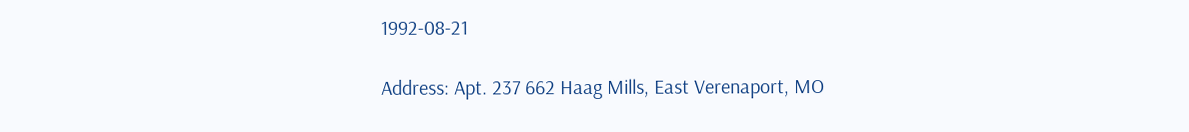1992-08-21

Address: Apt. 237 662 Haag Mills, East Verenaport, MO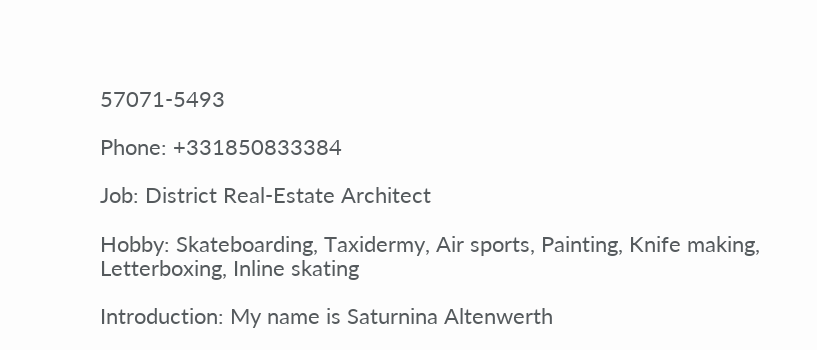57071-5493

Phone: +331850833384

Job: District Real-Estate Architect

Hobby: Skateboarding, Taxidermy, Air sports, Painting, Knife making, Letterboxing, Inline skating

Introduction: My name is Saturnina Altenwerth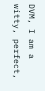DVM, I am a witty, perfect,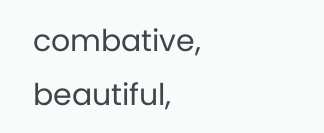combative, beautiful,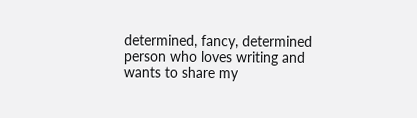determined, fancy, determined person who loves writing and wants to share my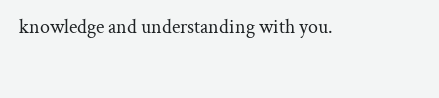knowledge and understanding with you.